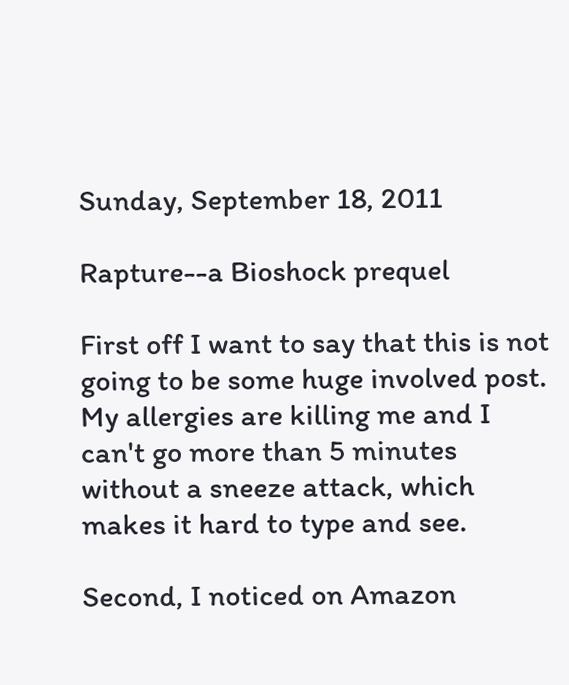Sunday, September 18, 2011

Rapture--a Bioshock prequel

First off I want to say that this is not going to be some huge involved post. My allergies are killing me and I can't go more than 5 minutes without a sneeze attack, which makes it hard to type and see.

Second, I noticed on Amazon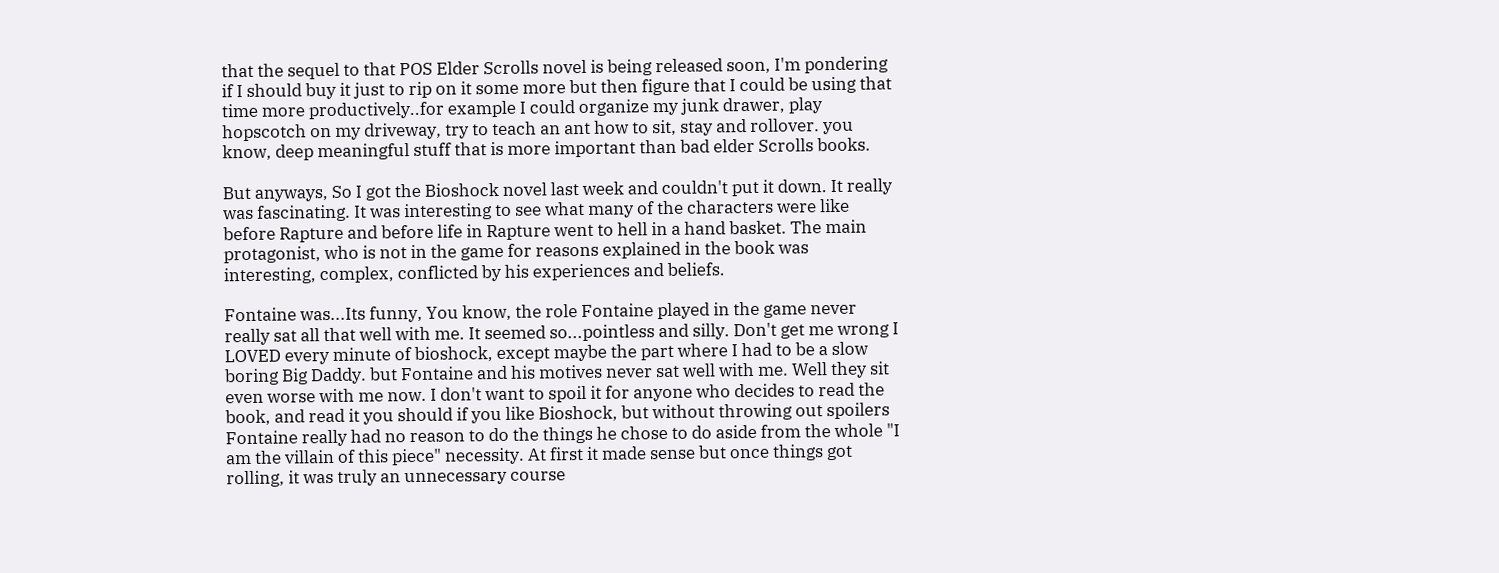that the sequel to that POS Elder Scrolls novel is being released soon, I'm pondering if I should buy it just to rip on it some more but then figure that I could be using that time more productively..for example I could organize my junk drawer, play hopscotch on my driveway, try to teach an ant how to sit, stay and rollover. you know, deep meaningful stuff that is more important than bad elder Scrolls books.

But anyways, So I got the Bioshock novel last week and couldn't put it down. It really was fascinating. It was interesting to see what many of the characters were like before Rapture and before life in Rapture went to hell in a hand basket. The main protagonist, who is not in the game for reasons explained in the book was interesting, complex, conflicted by his experiences and beliefs.

Fontaine was...Its funny, You know, the role Fontaine played in the game never really sat all that well with me. It seemed so...pointless and silly. Don't get me wrong I LOVED every minute of bioshock, except maybe the part where I had to be a slow boring Big Daddy. but Fontaine and his motives never sat well with me. Well they sit even worse with me now. I don't want to spoil it for anyone who decides to read the book, and read it you should if you like Bioshock, but without throwing out spoilers Fontaine really had no reason to do the things he chose to do aside from the whole "I am the villain of this piece" necessity. At first it made sense but once things got rolling, it was truly an unnecessary course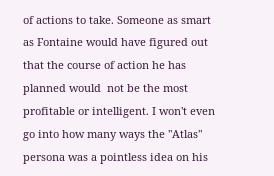of actions to take. Someone as smart as Fontaine would have figured out that the course of action he has planned would  not be the most profitable or intelligent. I won't even go into how many ways the "Atlas" persona was a pointless idea on his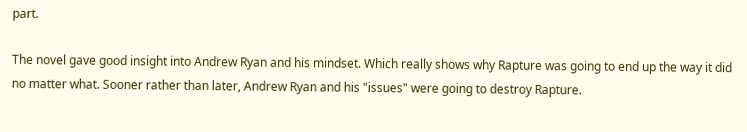part.

The novel gave good insight into Andrew Ryan and his mindset. Which really shows why Rapture was going to end up the way it did no matter what. Sooner rather than later, Andrew Ryan and his "issues" were going to destroy Rapture.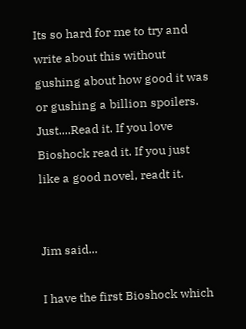Its so hard for me to try and write about this without gushing about how good it was or gushing a billion spoilers. Just....Read it. If you love Bioshock read it. If you just like a good novel, readt it.


Jim said...

I have the first Bioshock which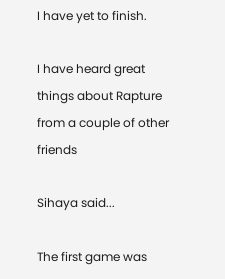I have yet to finish.

I have heard great things about Rapture from a couple of other friends

Sihaya said...

The first game was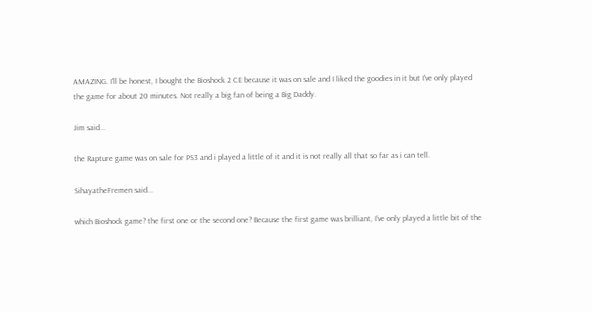AMAZING. I'll be honest, I bought the Bioshock 2 CE because it was on sale and I liked the goodies in it but I've only played the game for about 20 minutes. Not really a big fan of being a Big Daddy.

Jim said...

the Rapture game was on sale for PS3 and i played a little of it and it is not really all that so far as i can tell.

SihayatheFremen said...

which Bioshock game? the first one or the second one? Because the first game was brilliant, I've only played a little bit of the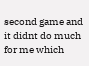second game and it didnt do much for me which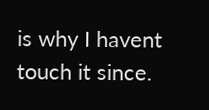is why I havent touch it since.